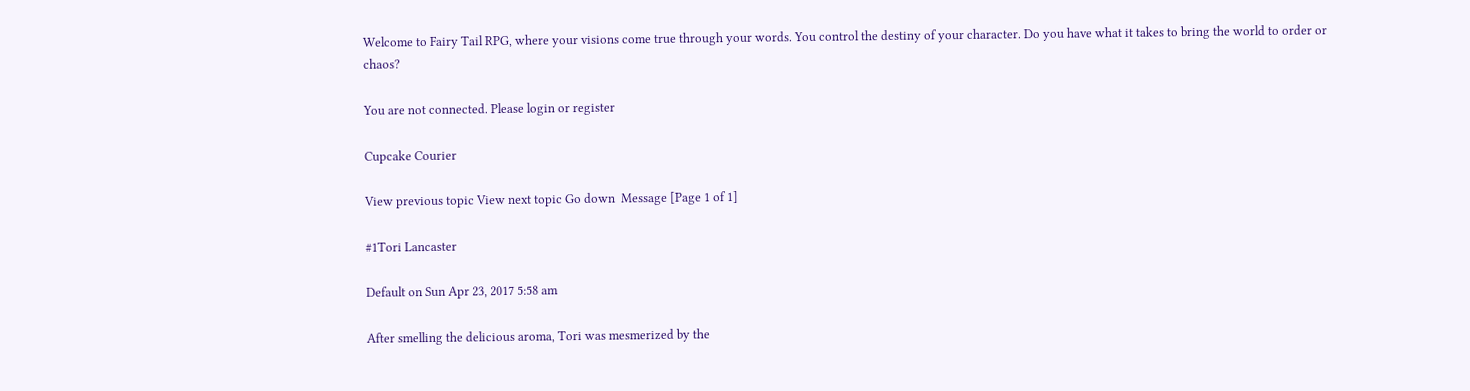Welcome to Fairy Tail RPG, where your visions come true through your words. You control the destiny of your character. Do you have what it takes to bring the world to order or chaos?

You are not connected. Please login or register

Cupcake Courier

View previous topic View next topic Go down  Message [Page 1 of 1]

#1Tori Lancaster

Default on Sun Apr 23, 2017 5:58 am

After smelling the delicious aroma, Tori was mesmerized by the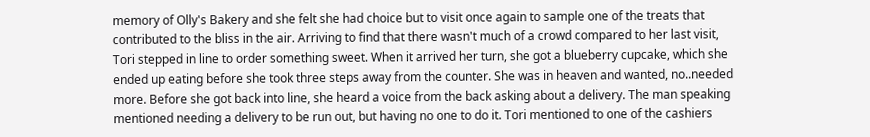memory of Olly's Bakery and she felt she had choice but to visit once again to sample one of the treats that contributed to the bliss in the air. Arriving to find that there wasn't much of a crowd compared to her last visit, Tori stepped in line to order something sweet. When it arrived her turn, she got a blueberry cupcake, which she ended up eating before she took three steps away from the counter. She was in heaven and wanted, no..needed more. Before she got back into line, she heard a voice from the back asking about a delivery. The man speaking mentioned needing a delivery to be run out, but having no one to do it. Tori mentioned to one of the cashiers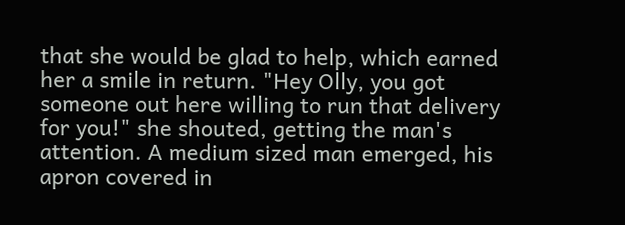that she would be glad to help, which earned her a smile in return. "Hey Olly, you got someone out here willing to run that delivery for you!" she shouted, getting the man's attention. A medium sized man emerged, his apron covered in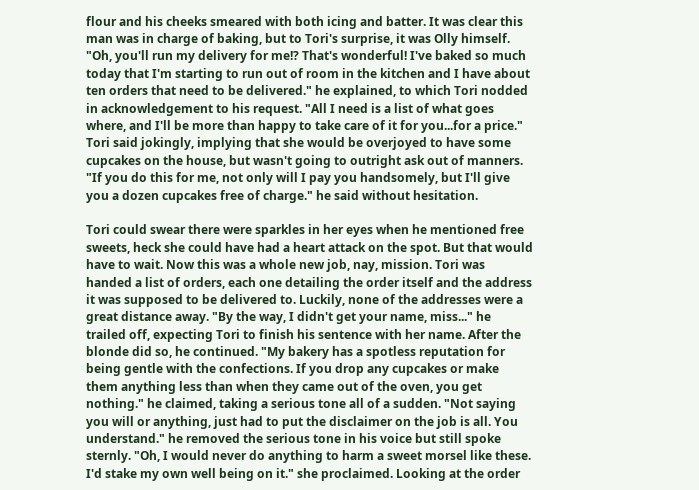flour and his cheeks smeared with both icing and batter. It was clear this man was in charge of baking, but to Tori's surprise, it was Olly himself. "Oh, you'll run my delivery for me!? That's wonderful! I've baked so much today that I'm starting to run out of room in the kitchen and I have about ten orders that need to be delivered." he explained, to which Tori nodded in acknowledgement to his request. "All I need is a list of what goes where, and I'll be more than happy to take care of it for you...for a price." Tori said jokingly, implying that she would be overjoyed to have some cupcakes on the house, but wasn't going to outright ask out of manners. "If you do this for me, not only will I pay you handsomely, but I'll give you a dozen cupcakes free of charge." he said without hesitation.

Tori could swear there were sparkles in her eyes when he mentioned free sweets, heck she could have had a heart attack on the spot. But that would have to wait. Now this was a whole new job, nay, mission. Tori was handed a list of orders, each one detailing the order itself and the address it was supposed to be delivered to. Luckily, none of the addresses were a great distance away. "By the way, I didn't get your name, miss..." he trailed off, expecting Tori to finish his sentence with her name. After the blonde did so, he continued. "My bakery has a spotless reputation for being gentle with the confections. If you drop any cupcakes or make them anything less than when they came out of the oven, you get nothing." he claimed, taking a serious tone all of a sudden. "Not saying you will or anything, just had to put the disclaimer on the job is all. You understand." he removed the serious tone in his voice but still spoke sternly. "Oh, I would never do anything to harm a sweet morsel like these. I'd stake my own well being on it." she proclaimed. Looking at the order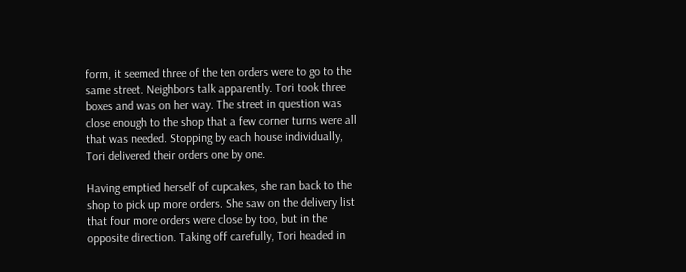form, it seemed three of the ten orders were to go to the same street. Neighbors talk apparently. Tori took three boxes and was on her way. The street in question was close enough to the shop that a few corner turns were all that was needed. Stopping by each house individually, Tori delivered their orders one by one.

Having emptied herself of cupcakes, she ran back to the shop to pick up more orders. She saw on the delivery list that four more orders were close by too, but in the opposite direction. Taking off carefully, Tori headed in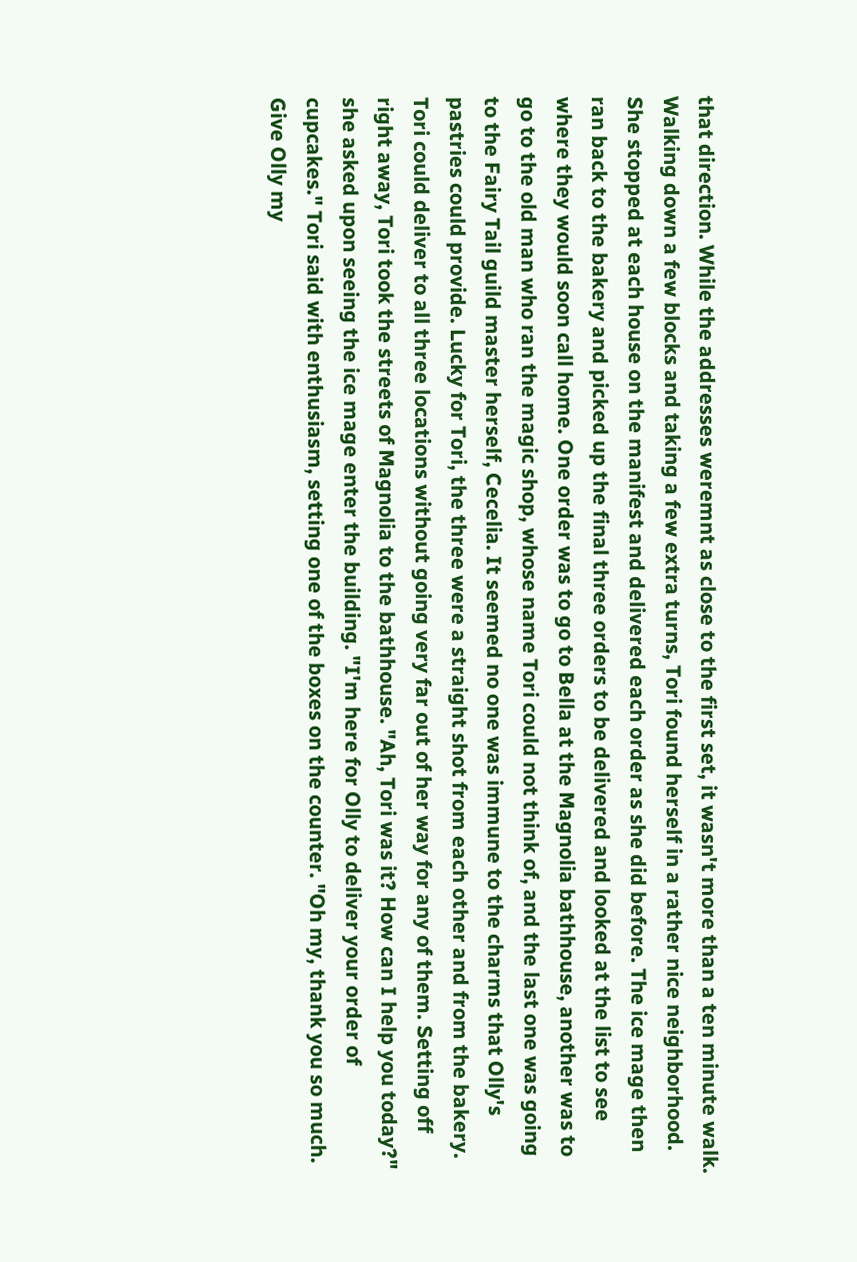that direction. While the addresses weremnt as close to the first set, it wasn't more than a ten minute walk. Walking down a few blocks and taking a few extra turns, Tori found herself in a rather nice neighborhood. She stopped at each house on the manifest and delivered each order as she did before. The ice mage then ran back to the bakery and picked up the final three orders to be delivered and looked at the list to see where they would soon call home. One order was to go to Bella at the Magnolia bathhouse, another was to go to the old man who ran the magic shop, whose name Tori could not think of, and the last one was going to the Fairy Tail guild master herself, Cecelia. It seemed no one was immune to the charms that Olly's pastries could provide. Lucky for Tori, the three were a straight shot from each other and from the bakery. Tori could deliver to all three locations without going very far out of her way for any of them. Setting off right away, Tori took the streets of Magnolia to the bathhouse. "Ah, Tori was it? How can I help you today?" she asked upon seeing the ice mage enter the building. "I'm here for Olly to deliver your order of cupcakes." Tori said with enthusiasm, setting one of the boxes on the counter. "Oh my, thank you so much. Give Olly my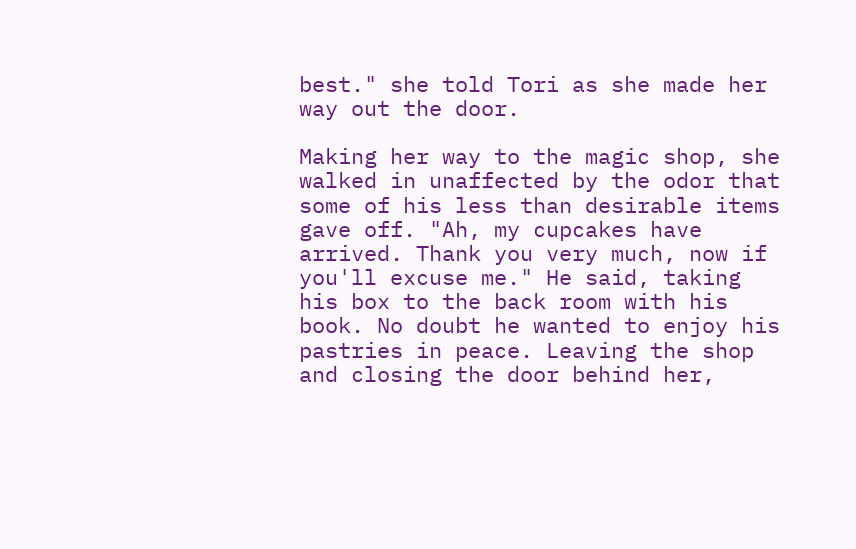best." she told Tori as she made her way out the door.

Making her way to the magic shop, she walked in unaffected by the odor that some of his less than desirable items gave off. "Ah, my cupcakes have arrived. Thank you very much, now if you'll excuse me." He said, taking his box to the back room with his book. No doubt he wanted to enjoy his pastries in peace. Leaving the shop and closing the door behind her,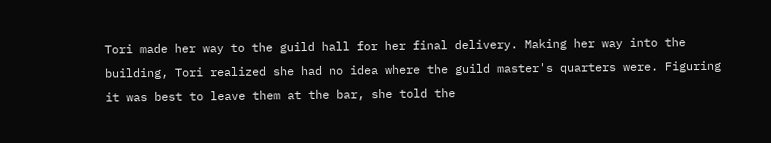Tori made her way to the guild hall for her final delivery. Making her way into the building, Tori realized she had no idea where the guild master's quarters were. Figuring it was best to leave them at the bar, she told the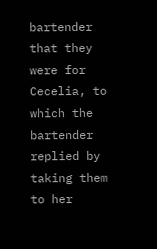bartender that they were for Cecelia, to which the bartender replied by taking them to her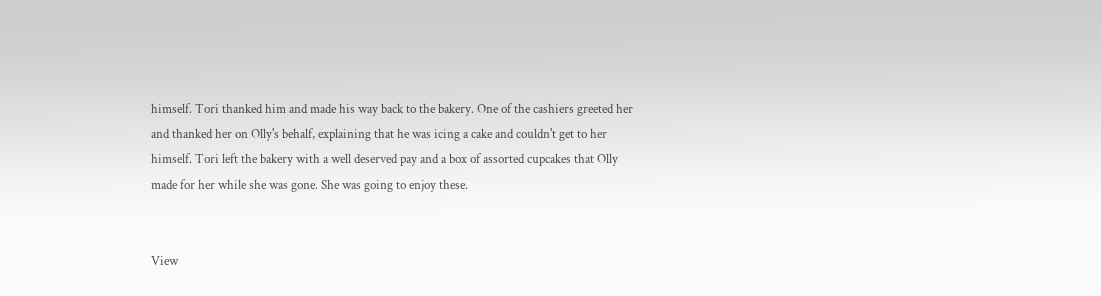himself. Tori thanked him and made his way back to the bakery. One of the cashiers greeted her and thanked her on Olly's behalf, explaining that he was icing a cake and couldn't get to her himself. Tori left the bakery with a well deserved pay and a box of assorted cupcakes that Olly made for her while she was gone. She was going to enjoy these.


View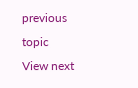previous topic View next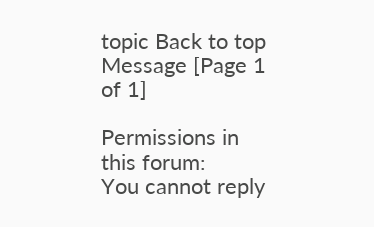topic Back to top  Message [Page 1 of 1]

Permissions in this forum:
You cannot reply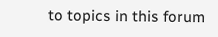to topics in this forum